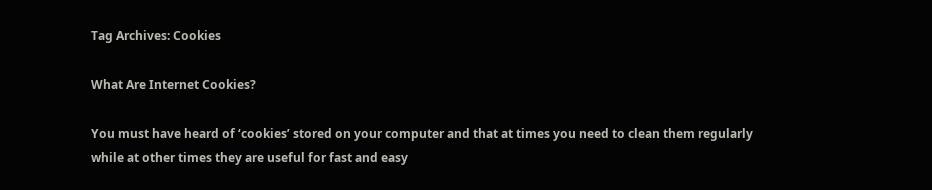Tag Archives: Cookies

What Are Internet Cookies?

You must have heard of ‘cookies’ stored on your computer and that at times you need to clean them regularly while at other times they are useful for fast and easy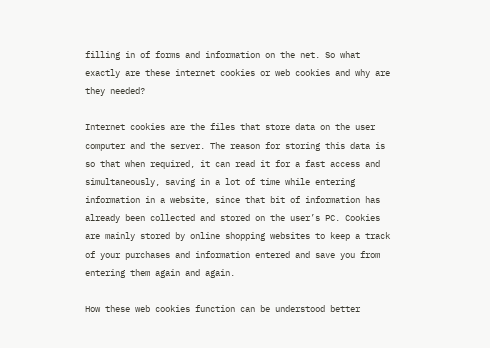filling in of forms and information on the net. So what exactly are these internet cookies or web cookies and why are they needed?

Internet cookies are the files that store data on the user computer and the server. The reason for storing this data is so that when required, it can read it for a fast access and simultaneously, saving in a lot of time while entering information in a website, since that bit of information has already been collected and stored on the user’s PC. Cookies are mainly stored by online shopping websites to keep a track of your purchases and information entered and save you from entering them again and again.

How these web cookies function can be understood better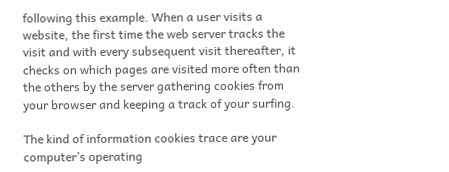following this example. When a user visits a website, the first time the web server tracks the visit and with every subsequent visit thereafter, it checks on which pages are visited more often than the others by the server gathering cookies from your browser and keeping a track of your surfing.

The kind of information cookies trace are your computer’s operating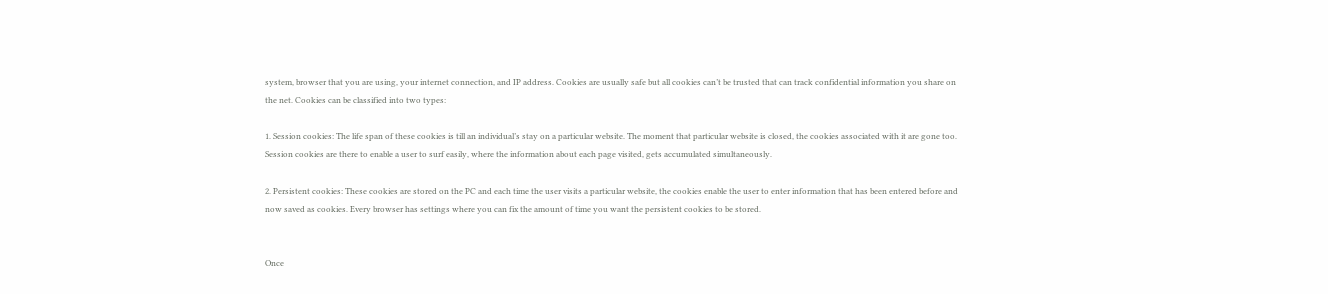system, browser that you are using, your internet connection, and IP address. Cookies are usually safe but all cookies can’t be trusted that can track confidential information you share on the net. Cookies can be classified into two types:

1. Session cookies: The life span of these cookies is till an individual’s stay on a particular website. The moment that particular website is closed, the cookies associated with it are gone too. Session cookies are there to enable a user to surf easily, where the information about each page visited, gets accumulated simultaneously.

2. Persistent cookies: These cookies are stored on the PC and each time the user visits a particular website, the cookies enable the user to enter information that has been entered before and now saved as cookies. Every browser has settings where you can fix the amount of time you want the persistent cookies to be stored.


Once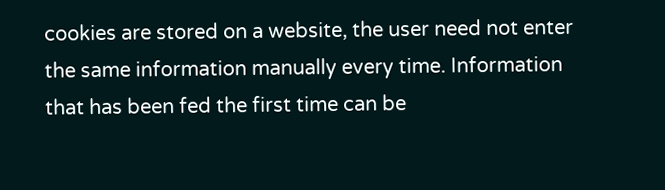cookies are stored on a website, the user need not enter the same information manually every time. Information that has been fed the first time can be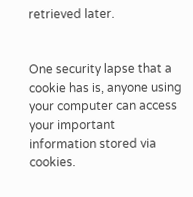retrieved later.


One security lapse that a cookie has is, anyone using your computer can access your important information stored via cookies.